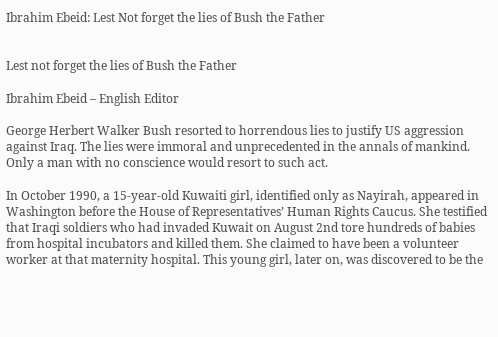Ibrahim Ebeid: Lest Not forget the lies of Bush the Father


Lest not forget the lies of Bush the Father

Ibrahim Ebeid – English Editor

George Herbert Walker Bush resorted to horrendous lies to justify US aggression against Iraq. The lies were immoral and unprecedented in the annals of mankind. Only a man with no conscience would resort to such act.

In October 1990, a 15-year-old Kuwaiti girl, identified only as Nayirah, appeared in Washington before the House of Representatives’ Human Rights Caucus. She testified that Iraqi soldiers who had invaded Kuwait on August 2nd tore hundreds of babies from hospital incubators and killed them. She claimed to have been a volunteer worker at that maternity hospital. This young girl, later on, was discovered to be the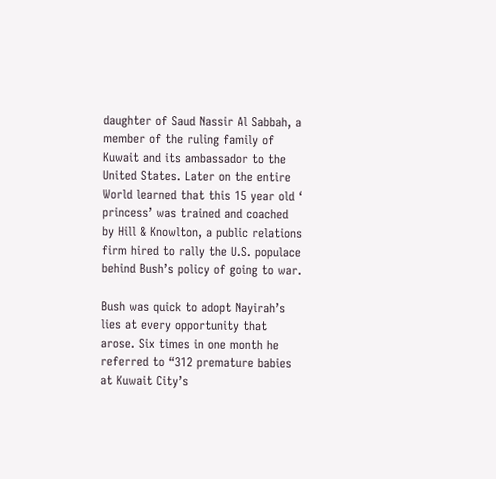daughter of Saud Nassir Al Sabbah, a member of the ruling family of Kuwait and its ambassador to the United States. Later on the entire World learned that this 15 year old ‘ princess’ was trained and coached by Hill & Knowlton, a public relations firm hired to rally the U.S. populace behind Bush’s policy of going to war.

Bush was quick to adopt Nayirah’s lies at every opportunity that arose. Six times in one month he referred to “312 premature babies at Kuwait City’s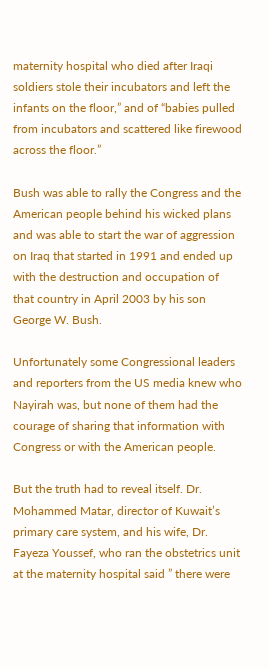maternity hospital who died after Iraqi soldiers stole their incubators and left the infants on the floor,” and of “babies pulled from incubators and scattered like firewood across the floor.”

Bush was able to rally the Congress and the American people behind his wicked plans and was able to start the war of aggression on Iraq that started in 1991 and ended up with the destruction and occupation of that country in April 2003 by his son George W. Bush.

Unfortunately some Congressional leaders and reporters from the US media knew who Nayirah was, but none of them had the courage of sharing that information with Congress or with the American people.

But the truth had to reveal itself. Dr. Mohammed Matar, director of Kuwait’s primary care system, and his wife, Dr. Fayeza Youssef, who ran the obstetrics unit at the maternity hospital said ” there were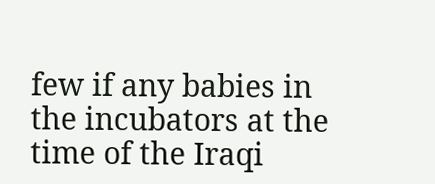few if any babies in the incubators at the time of the Iraqi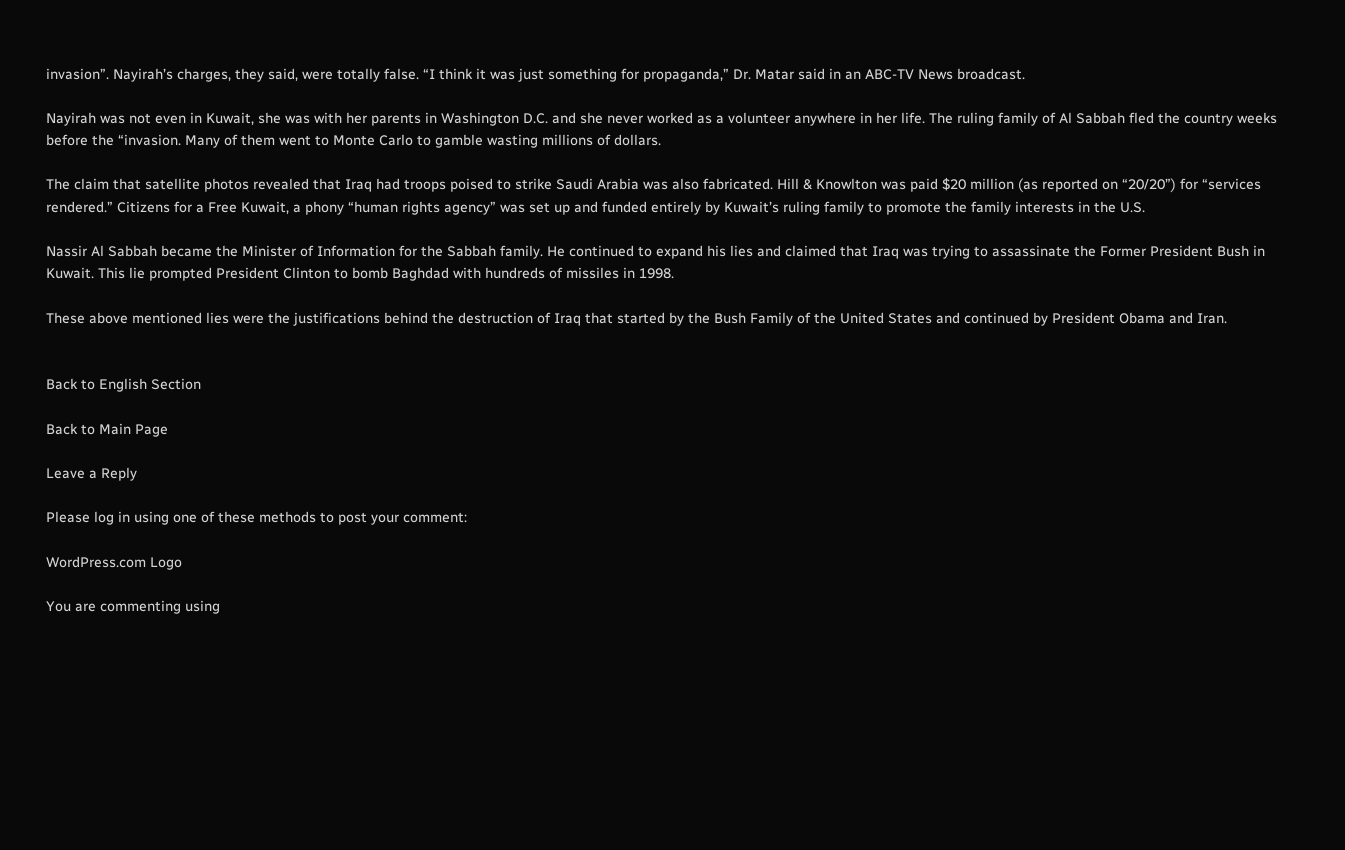invasion”. Nayirah’s charges, they said, were totally false. “I think it was just something for propaganda,” Dr. Matar said in an ABC-TV News broadcast.

Nayirah was not even in Kuwait, she was with her parents in Washington D.C. and she never worked as a volunteer anywhere in her life. The ruling family of Al Sabbah fled the country weeks before the “invasion. Many of them went to Monte Carlo to gamble wasting millions of dollars.

The claim that satellite photos revealed that Iraq had troops poised to strike Saudi Arabia was also fabricated. Hill & Knowlton was paid $20 million (as reported on “20/20”) for “services rendered.” Citizens for a Free Kuwait, a phony “human rights agency” was set up and funded entirely by Kuwait’s ruling family to promote the family interests in the U.S.

Nassir Al Sabbah became the Minister of Information for the Sabbah family. He continued to expand his lies and claimed that Iraq was trying to assassinate the Former President Bush in Kuwait. This lie prompted President Clinton to bomb Baghdad with hundreds of missiles in 1998.

These above mentioned lies were the justifications behind the destruction of Iraq that started by the Bush Family of the United States and continued by President Obama and Iran.


Back to English Section

Back to Main Page

Leave a Reply

Please log in using one of these methods to post your comment:

WordPress.com Logo

You are commenting using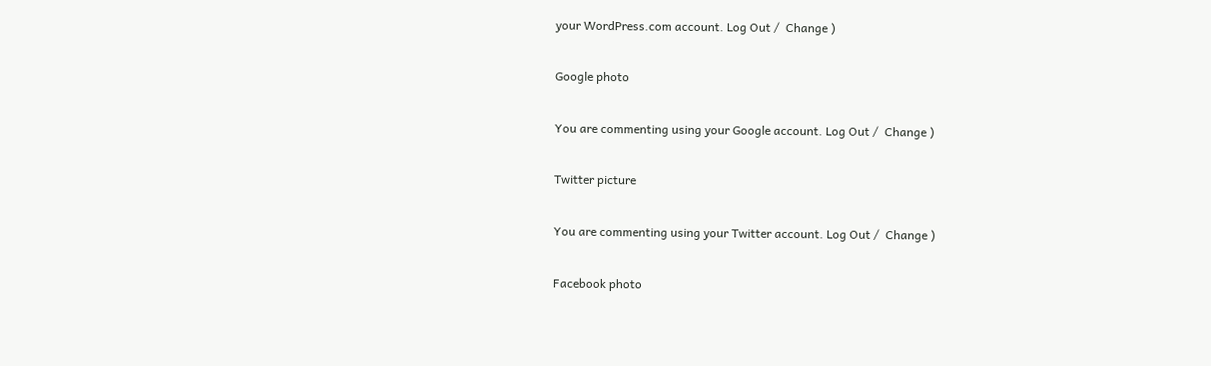your WordPress.com account. Log Out /  Change )

Google photo

You are commenting using your Google account. Log Out /  Change )

Twitter picture

You are commenting using your Twitter account. Log Out /  Change )

Facebook photo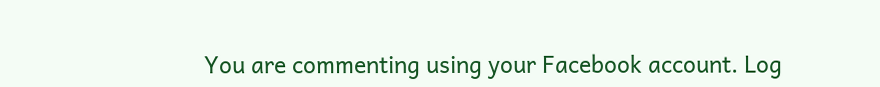You are commenting using your Facebook account. Log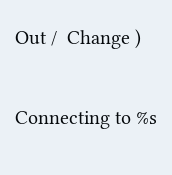Out /  Change )

Connecting to %s